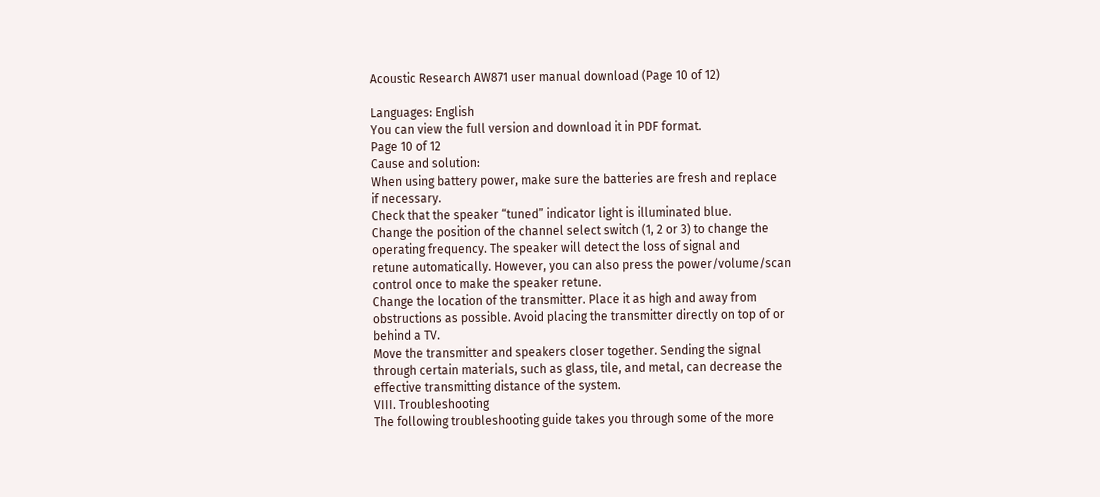Acoustic Research AW871 user manual download (Page 10 of 12)

Languages: English
You can view the full version and download it in PDF format.
Page 10 of 12
Cause and solution:
When using battery power, make sure the batteries are fresh and replace
if necessary.
Check that the speaker “tuned” indicator light is illuminated blue.
Change the position of the channel select switch (1, 2 or 3) to change the
operating frequency. The speaker will detect the loss of signal and
retune automatically. However, you can also press the power/volume/scan
control once to make the speaker retune.
Change the location of the transmitter. Place it as high and away from
obstructions as possible. Avoid placing the transmitter directly on top of or
behind a TV.
Move the transmitter and speakers closer together. Sending the signal
through certain materials, such as glass, tile, and metal, can decrease the
effective transmitting distance of the system.
VIII. Troubleshooting
The following troubleshooting guide takes you through some of the more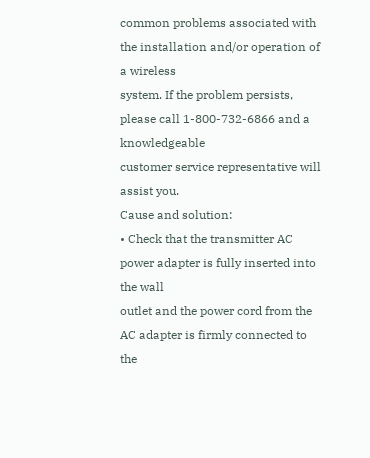common problems associated with the installation and/or operation of a wireless
system. If the problem persists, please call 1-800-732-6866 and a knowledgeable
customer service representative will assist you.
Cause and solution:
• Check that the transmitter AC power adapter is fully inserted into the wall
outlet and the power cord from the AC adapter is firmly connected to the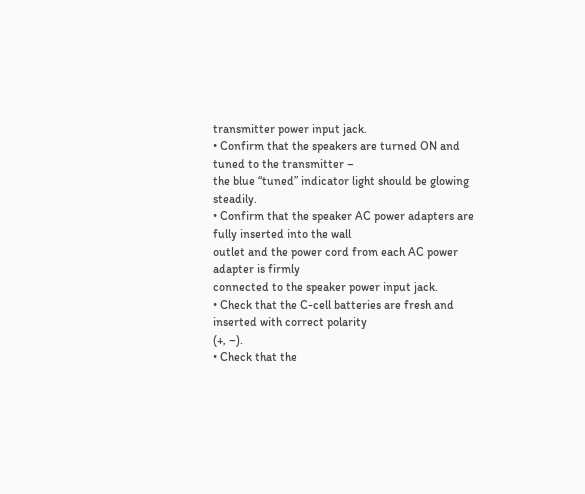transmitter power input jack.
• Confirm that the speakers are turned ON and tuned to the transmitter –
the blue “tuned” indicator light should be glowing steadily.
• Confirm that the speaker AC power adapters are fully inserted into the wall
outlet and the power cord from each AC power adapter is firmly
connected to the speaker power input jack.
• Check that the C-cell batteries are fresh and inserted with correct polarity
(+, –).
• Check that the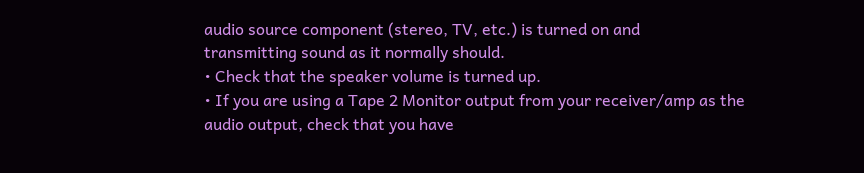audio source component (stereo, TV, etc.) is turned on and
transmitting sound as it normally should.
• Check that the speaker volume is turned up.
• If you are using a Tape 2 Monitor output from your receiver/amp as the
audio output, check that you have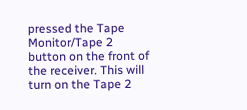pressed the Tape Monitor/Tape 2
button on the front of the receiver. This will turn on the Tape 2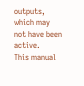outputs,
which may not have been active.
This manual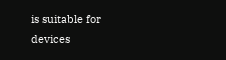is suitable for devices